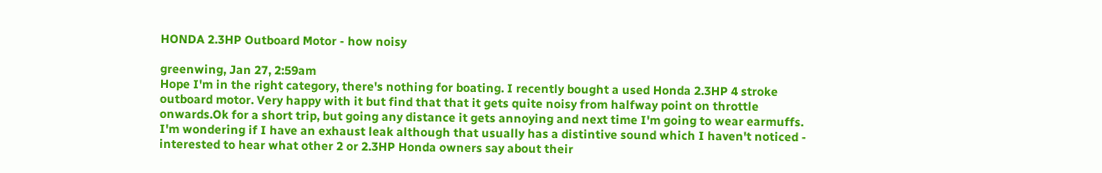HONDA 2.3HP Outboard Motor - how noisy

greenwing, Jan 27, 2:59am
Hope I'm in the right category, there's nothing for boating. I recently bought a used Honda 2.3HP 4 stroke outboard motor. Very happy with it but find that that it gets quite noisy from halfway point on throttle onwards.Ok for a short trip, but going any distance it gets annoying and next time I'm going to wear earmuffs. I'm wondering if I have an exhaust leak although that usually has a distintive sound which I haven't noticed - interested to hear what other 2 or 2.3HP Honda owners say about their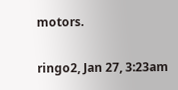motors.

ringo2, Jan 27, 3:23am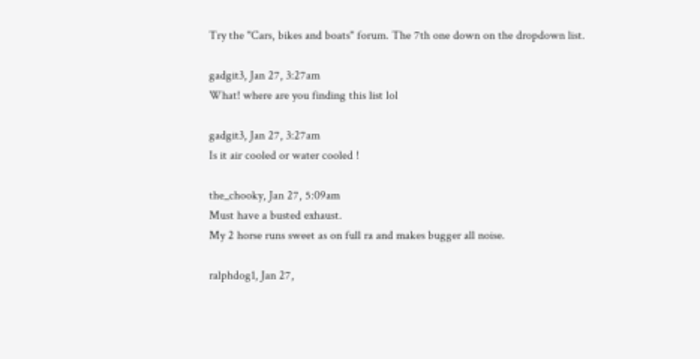Try the "Cars, bikes and boats" forum. The 7th one down on the dropdown list.

gadgit3, Jan 27, 3:27am
What! where are you finding this list lol

gadgit3, Jan 27, 3:27am
Is it air cooled or water cooled !

the_chooky, Jan 27, 5:09am
Must have a busted exhaust.
My 2 horse runs sweet as on full ra and makes bugger all noise.

ralphdog1, Jan 27,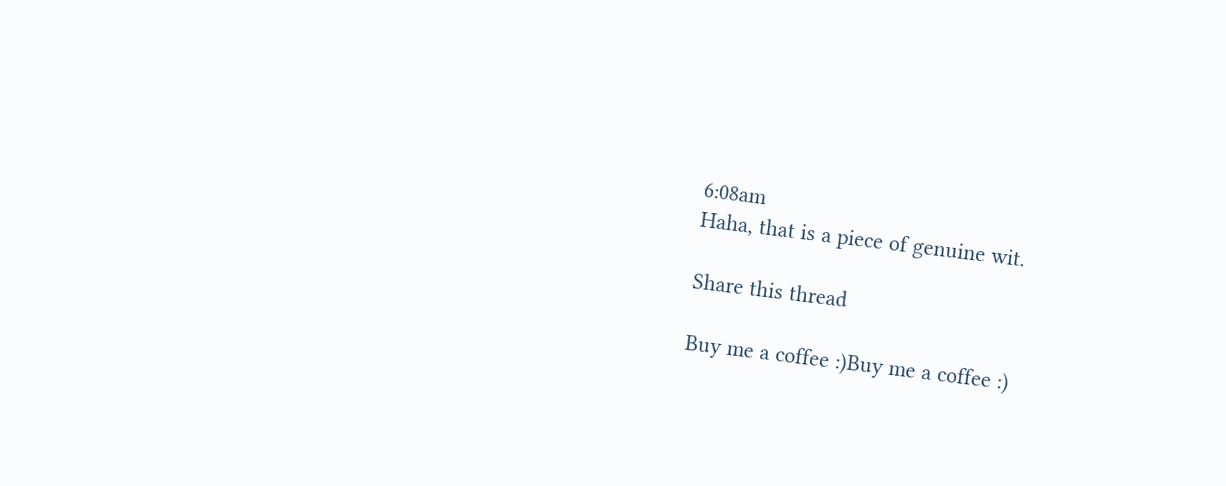6:08am
Haha, that is a piece of genuine wit.

Share this thread

Buy me a coffee :)Buy me a coffee :)